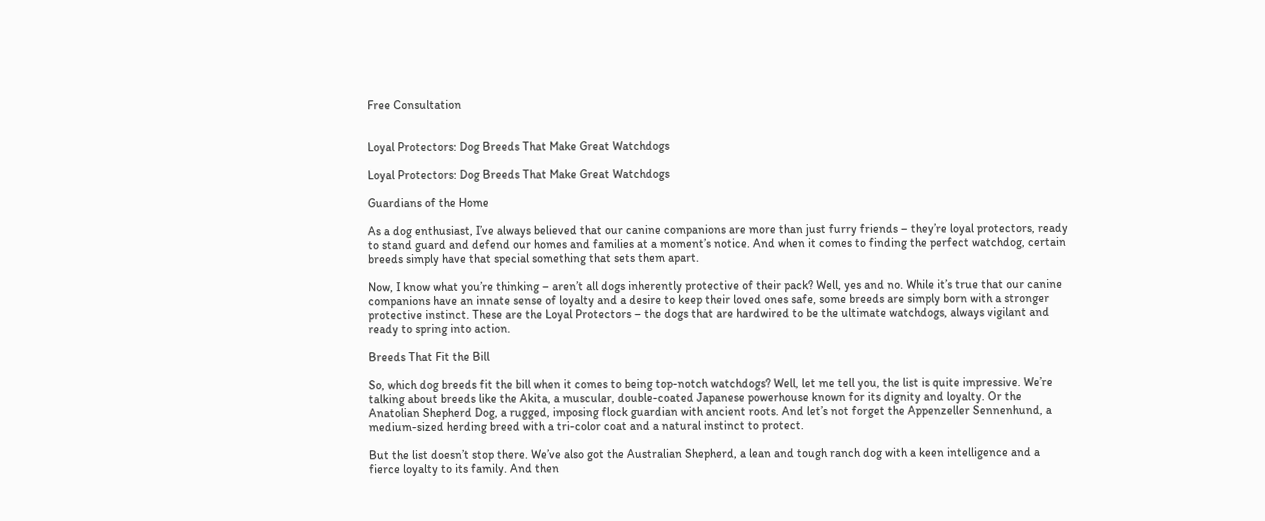Free Consultation


Loyal Protectors: Dog Breeds That Make Great Watchdogs

Loyal Protectors: Dog Breeds That Make Great Watchdogs

Guardians of the Home

As a dog enthusiast, I’ve always believed that our canine companions are more than just furry friends – they’re loyal protectors, ready to stand guard and defend our homes and families at a moment’s notice. And when it comes to finding the perfect watchdog, certain breeds simply have that special something that sets them apart.

Now, I know what you’re thinking – aren’t all dogs inherently protective of their pack? Well, yes and no. While it’s true that our canine companions have an innate sense of loyalty and a desire to keep their loved ones safe, some breeds are simply born with a stronger protective instinct. These are the Loyal Protectors – the dogs that are hardwired to be the ultimate watchdogs, always vigilant and ready to spring into action.

Breeds That Fit the Bill

So, which dog breeds fit the bill when it comes to being top-notch watchdogs? Well, let me tell you, the list is quite impressive. We’re talking about breeds like the Akita, a muscular, double-coated Japanese powerhouse known for its dignity and loyalty. Or the Anatolian Shepherd Dog, a rugged, imposing flock guardian with ancient roots. And let’s not forget the Appenzeller Sennenhund, a medium-sized herding breed with a tri-color coat and a natural instinct to protect.

But the list doesn’t stop there. We’ve also got the Australian Shepherd, a lean and tough ranch dog with a keen intelligence and a fierce loyalty to its family. And then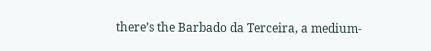there’s the Barbado da Terceira, a medium-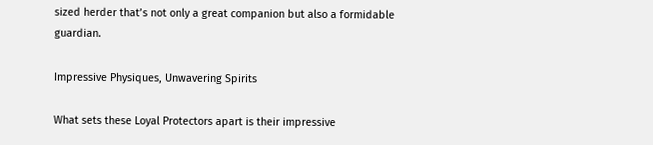sized herder that’s not only a great companion but also a formidable guardian.

Impressive Physiques, Unwavering Spirits

What sets these Loyal Protectors apart is their impressive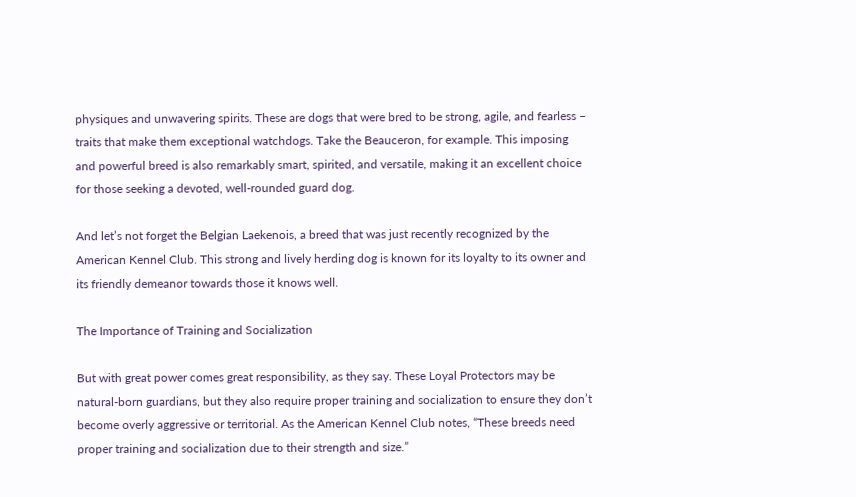physiques and unwavering spirits. These are dogs that were bred to be strong, agile, and fearless – traits that make them exceptional watchdogs. Take the Beauceron, for example. This imposing and powerful breed is also remarkably smart, spirited, and versatile, making it an excellent choice for those seeking a devoted, well-rounded guard dog.

And let’s not forget the Belgian Laekenois, a breed that was just recently recognized by the American Kennel Club. This strong and lively herding dog is known for its loyalty to its owner and its friendly demeanor towards those it knows well.

The Importance of Training and Socialization

But with great power comes great responsibility, as they say. These Loyal Protectors may be natural-born guardians, but they also require proper training and socialization to ensure they don’t become overly aggressive or territorial. As the American Kennel Club notes, “These breeds need proper training and socialization due to their strength and size.”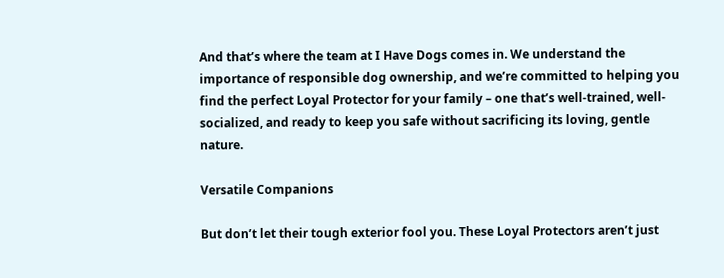And that’s where the team at I Have Dogs comes in. We understand the importance of responsible dog ownership, and we’re committed to helping you find the perfect Loyal Protector for your family – one that’s well-trained, well-socialized, and ready to keep you safe without sacrificing its loving, gentle nature.

Versatile Companions

But don’t let their tough exterior fool you. These Loyal Protectors aren’t just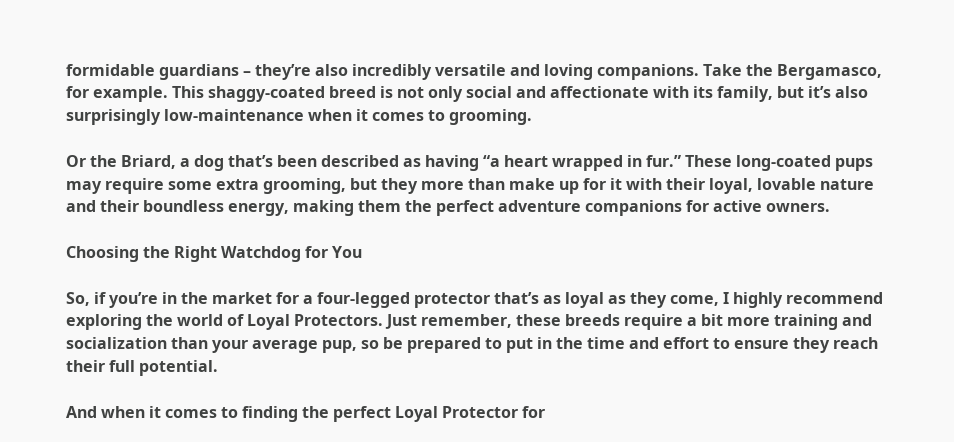formidable guardians – they’re also incredibly versatile and loving companions. Take the Bergamasco, for example. This shaggy-coated breed is not only social and affectionate with its family, but it’s also surprisingly low-maintenance when it comes to grooming.

Or the Briard, a dog that’s been described as having “a heart wrapped in fur.” These long-coated pups may require some extra grooming, but they more than make up for it with their loyal, lovable nature and their boundless energy, making them the perfect adventure companions for active owners.

Choosing the Right Watchdog for You

So, if you’re in the market for a four-legged protector that’s as loyal as they come, I highly recommend exploring the world of Loyal Protectors. Just remember, these breeds require a bit more training and socialization than your average pup, so be prepared to put in the time and effort to ensure they reach their full potential.

And when it comes to finding the perfect Loyal Protector for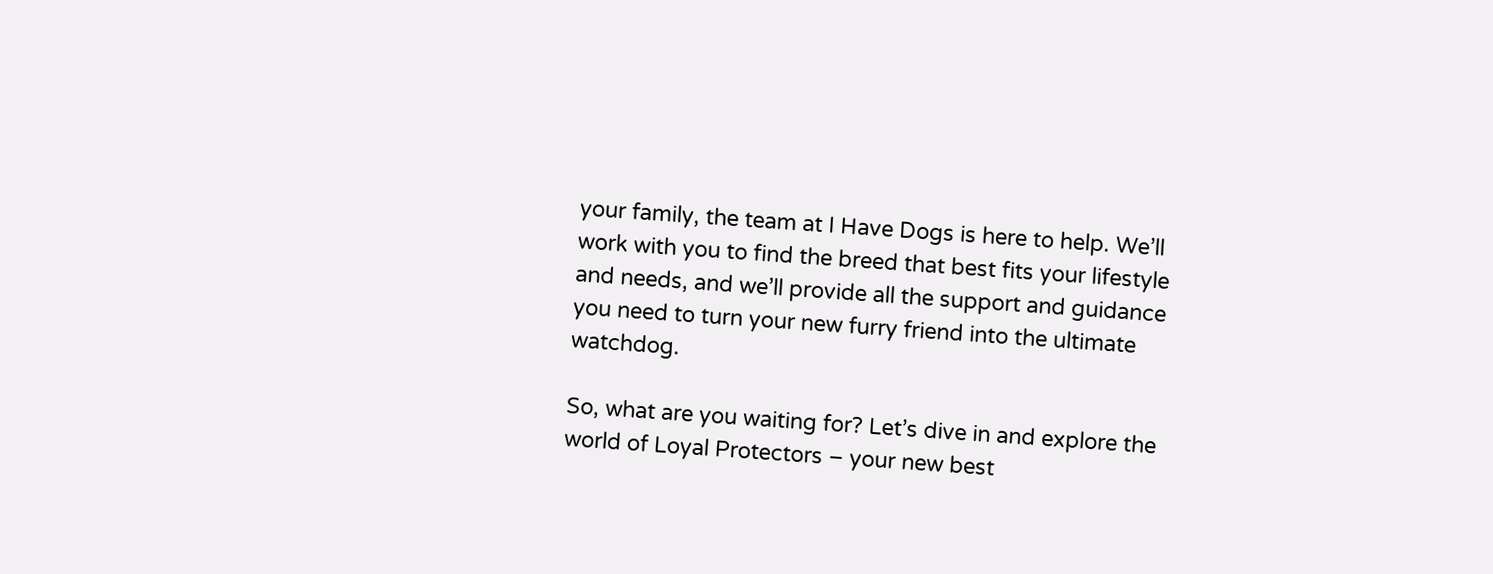your family, the team at I Have Dogs is here to help. We’ll work with you to find the breed that best fits your lifestyle and needs, and we’ll provide all the support and guidance you need to turn your new furry friend into the ultimate watchdog.

So, what are you waiting for? Let’s dive in and explore the world of Loyal Protectors – your new best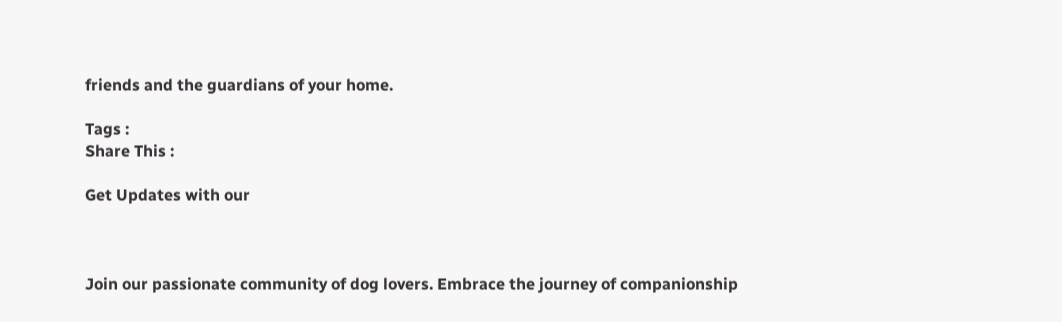friends and the guardians of your home.

Tags :
Share This :

Get Updates with our



Join our passionate community of dog lovers. Embrace the journey of companionship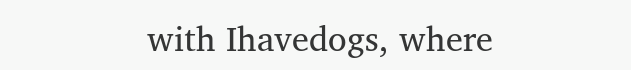with Ihavedogs, where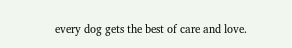every dog gets the best of care and love.